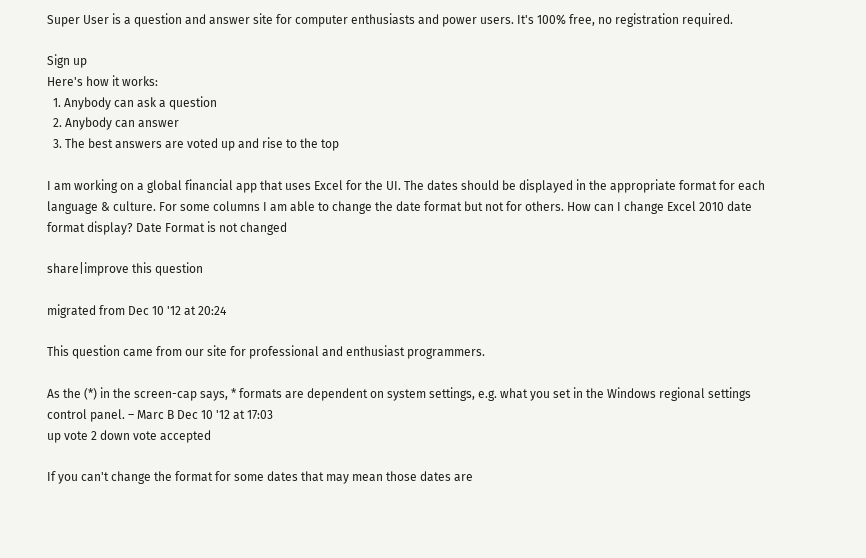Super User is a question and answer site for computer enthusiasts and power users. It's 100% free, no registration required.

Sign up
Here's how it works:
  1. Anybody can ask a question
  2. Anybody can answer
  3. The best answers are voted up and rise to the top

I am working on a global financial app that uses Excel for the UI. The dates should be displayed in the appropriate format for each language & culture. For some columns I am able to change the date format but not for others. How can I change Excel 2010 date format display? Date Format is not changed

share|improve this question

migrated from Dec 10 '12 at 20:24

This question came from our site for professional and enthusiast programmers.

As the (*) in the screen-cap says, * formats are dependent on system settings, e.g. what you set in the Windows regional settings control panel. – Marc B Dec 10 '12 at 17:03
up vote 2 down vote accepted

If you can't change the format for some dates that may mean those dates are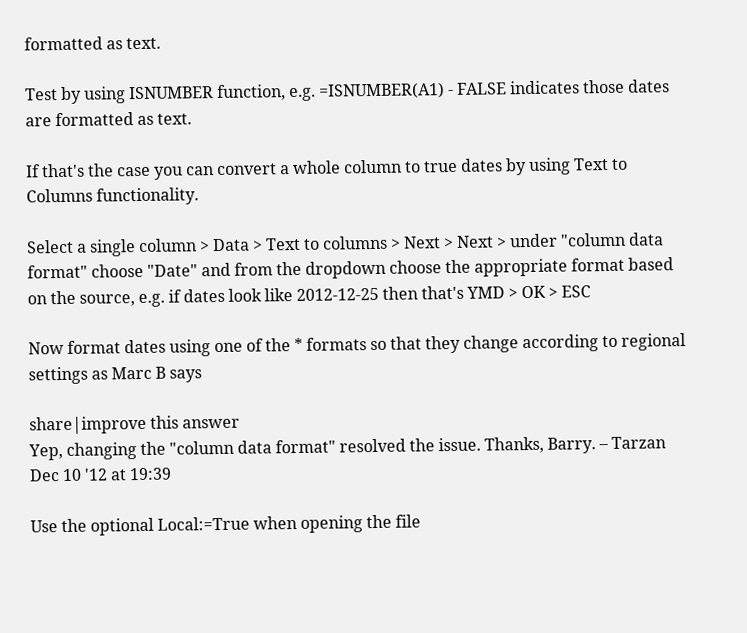formatted as text.

Test by using ISNUMBER function, e.g. =ISNUMBER(A1) - FALSE indicates those dates are formatted as text.

If that's the case you can convert a whole column to true dates by using Text to Columns functionality.

Select a single column > Data > Text to columns > Next > Next > under "column data format" choose "Date" and from the dropdown choose the appropriate format based on the source, e.g. if dates look like 2012-12-25 then that's YMD > OK > ESC

Now format dates using one of the * formats so that they change according to regional settings as Marc B says

share|improve this answer
Yep, changing the "column data format" resolved the issue. Thanks, Barry. – Tarzan Dec 10 '12 at 19:39

Use the optional Local:=True when opening the file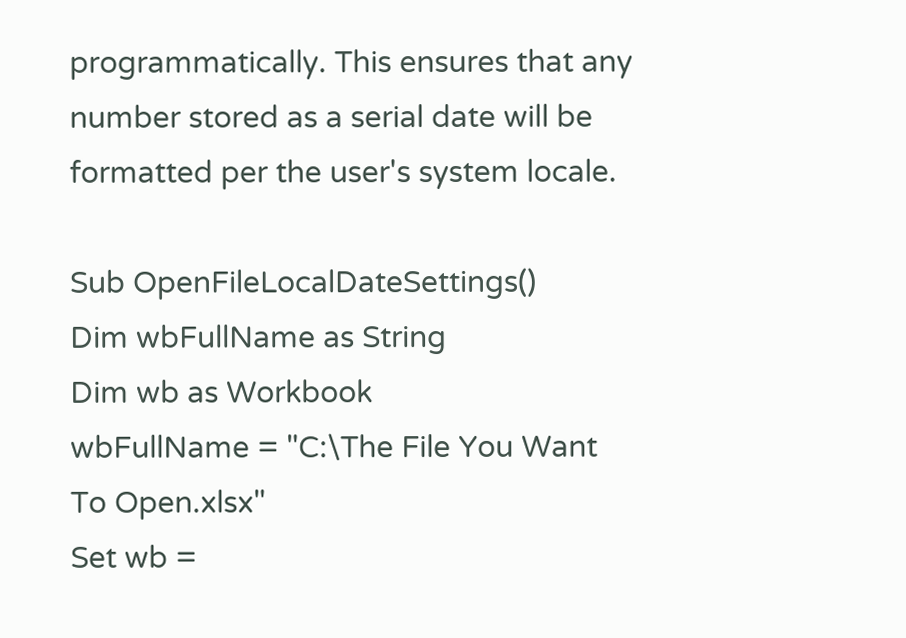programmatically. This ensures that any number stored as a serial date will be formatted per the user's system locale.

Sub OpenFileLocalDateSettings()
Dim wbFullName as String
Dim wb as Workbook
wbFullName = "C:\The File You Want To Open.xlsx"
Set wb =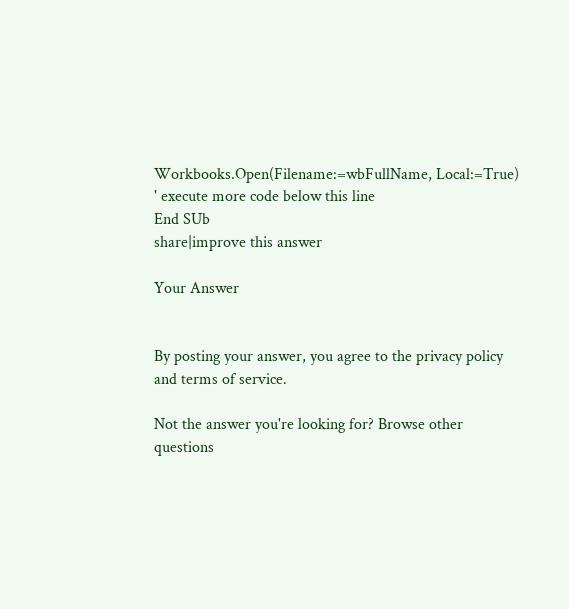Workbooks.Open(Filename:=wbFullName, Local:=True)
' execute more code below this line
End SUb
share|improve this answer

Your Answer


By posting your answer, you agree to the privacy policy and terms of service.

Not the answer you're looking for? Browse other questions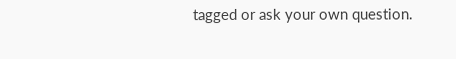tagged or ask your own question.